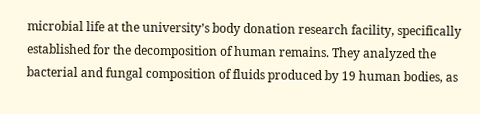microbial life at the university’s body donation research facility, specifically established for the decomposition of human remains. They analyzed the bacterial and fungal composition of fluids produced by 19 human bodies, as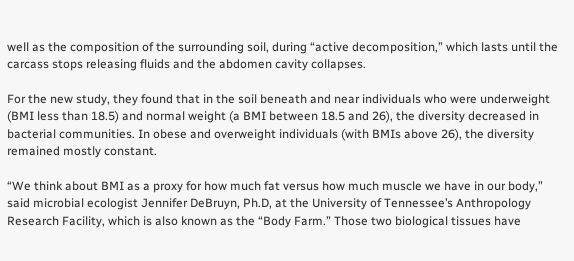well as the composition of the surrounding soil, during “active decomposition,” which lasts until the carcass stops releasing fluids and the abdomen cavity collapses.

For the new study, they found that in the soil beneath and near individuals who were underweight (BMI less than 18.5) and normal weight (a BMI between 18.5 and 26), the diversity decreased in bacterial communities. In obese and overweight individuals (with BMIs above 26), the diversity remained mostly constant.

“We think about BMI as a proxy for how much fat versus how much muscle we have in our body,” said microbial ecologist Jennifer DeBruyn, Ph.D, at the University of Tennessee’s Anthropology Research Facility, which is also known as the “Body Farm.” Those two biological tissues have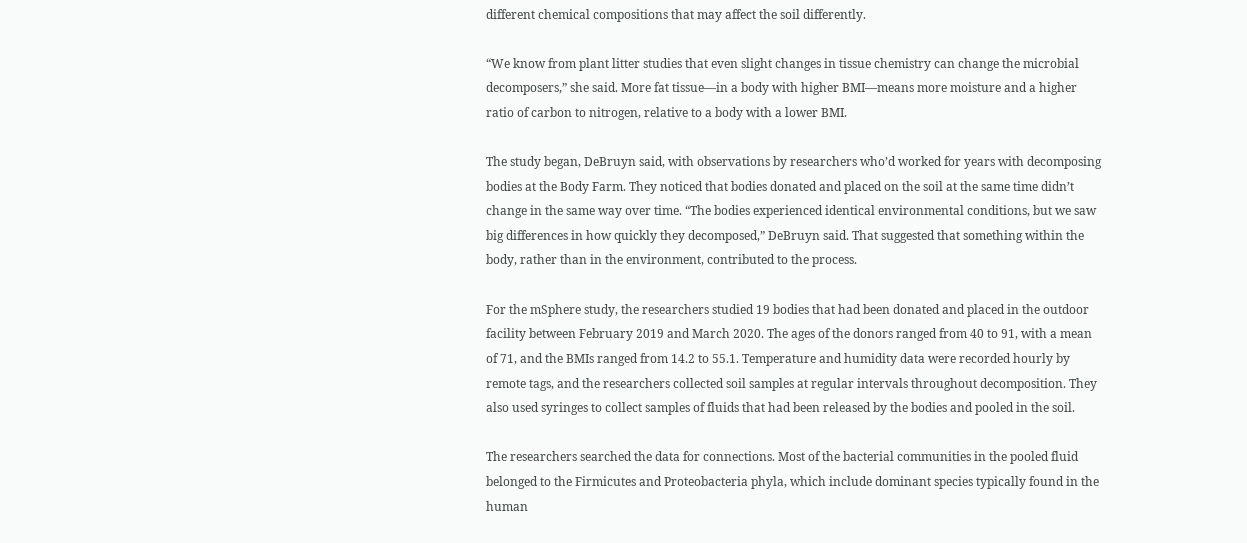different chemical compositions that may affect the soil differently.

“We know from plant litter studies that even slight changes in tissue chemistry can change the microbial decomposers,” she said. More fat tissue—in a body with higher BMI—means more moisture and a higher ratio of carbon to nitrogen, relative to a body with a lower BMI.

The study began, DeBruyn said, with observations by researchers who’d worked for years with decomposing bodies at the Body Farm. They noticed that bodies donated and placed on the soil at the same time didn’t change in the same way over time. “The bodies experienced identical environmental conditions, but we saw big differences in how quickly they decomposed,” DeBruyn said. That suggested that something within the body, rather than in the environment, contributed to the process.

For the mSphere study, the researchers studied 19 bodies that had been donated and placed in the outdoor facility between February 2019 and March 2020. The ages of the donors ranged from 40 to 91, with a mean of 71, and the BMIs ranged from 14.2 to 55.1. Temperature and humidity data were recorded hourly by remote tags, and the researchers collected soil samples at regular intervals throughout decomposition. They also used syringes to collect samples of fluids that had been released by the bodies and pooled in the soil.

The researchers searched the data for connections. Most of the bacterial communities in the pooled fluid belonged to the Firmicutes and Proteobacteria phyla, which include dominant species typically found in the human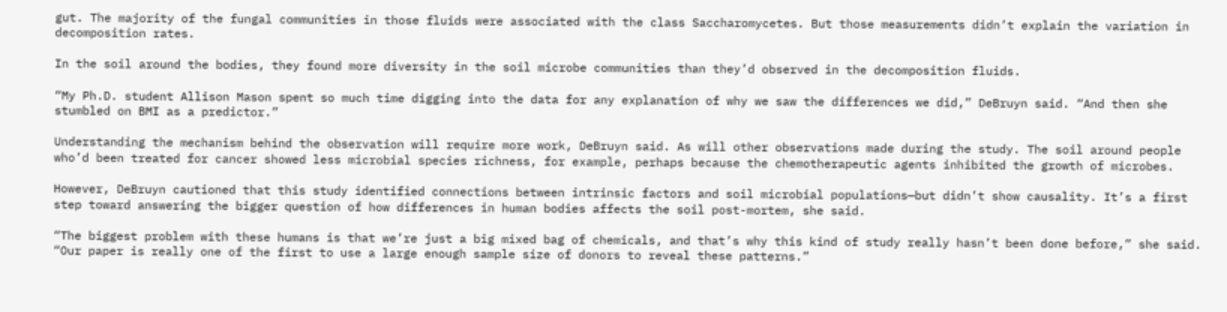gut. The majority of the fungal communities in those fluids were associated with the class Saccharomycetes. But those measurements didn’t explain the variation in decomposition rates.

In the soil around the bodies, they found more diversity in the soil microbe communities than they’d observed in the decomposition fluids.

“My Ph.D. student Allison Mason spent so much time digging into the data for any explanation of why we saw the differences we did,” DeBruyn said. “And then she stumbled on BMI as a predictor.”

Understanding the mechanism behind the observation will require more work, DeBruyn said. As will other observations made during the study. The soil around people who’d been treated for cancer showed less microbial species richness, for example, perhaps because the chemotherapeutic agents inhibited the growth of microbes.

However, DeBruyn cautioned that this study identified connections between intrinsic factors and soil microbial populations—but didn’t show causality. It’s a first step toward answering the bigger question of how differences in human bodies affects the soil post-mortem, she said.

“The biggest problem with these humans is that we’re just a big mixed bag of chemicals, and that’s why this kind of study really hasn’t been done before,” she said. “Our paper is really one of the first to use a large enough sample size of donors to reveal these patterns.”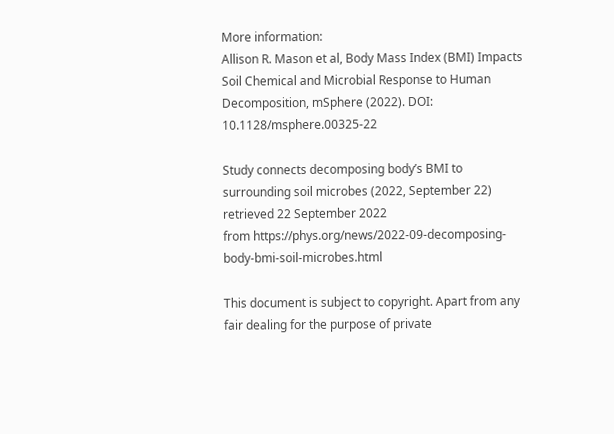More information:
Allison R. Mason et al, Body Mass Index (BMI) Impacts Soil Chemical and Microbial Response to Human Decomposition, mSphere (2022). DOI: 10.1128/msphere.00325-22

Study connects decomposing body’s BMI to surrounding soil microbes (2022, September 22)
retrieved 22 September 2022
from https://phys.org/news/2022-09-decomposing-body-bmi-soil-microbes.html

This document is subject to copyright. Apart from any fair dealing for the purpose of private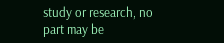study or research, no
part may be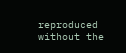reproduced without the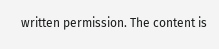written permission. The content is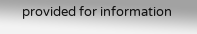provided for information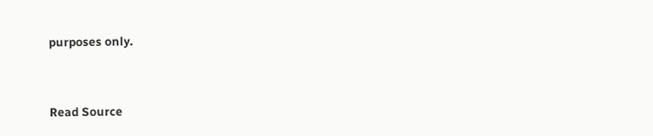purposes only.


Read Source